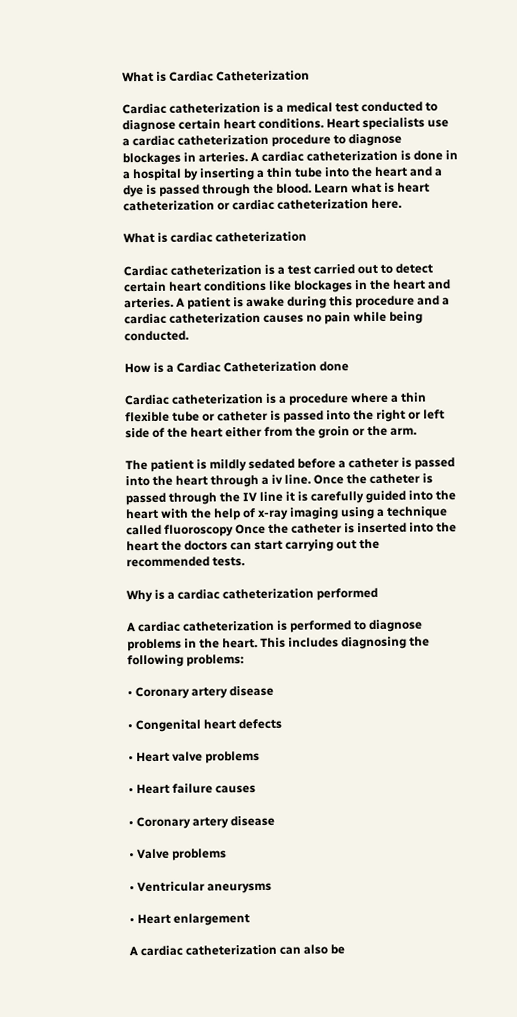What is Cardiac Catheterization

Cardiac catheterization is a medical test conducted to diagnose certain heart conditions. Heart specialists use a cardiac catheterization procedure to diagnose blockages in arteries. A cardiac catheterization is done in a hospital by inserting a thin tube into the heart and a dye is passed through the blood. Learn what is heart catheterization or cardiac catheterization here.

What is cardiac catheterization

Cardiac catheterization is a test carried out to detect certain heart conditions like blockages in the heart and arteries. A patient is awake during this procedure and a cardiac catheterization causes no pain while being conducted.

How is a Cardiac Catheterization done

Cardiac catheterization is a procedure where a thin flexible tube or catheter is passed into the right or left side of the heart either from the groin or the arm.

The patient is mildly sedated before a catheter is passed into the heart through a iv line. Once the catheter is passed through the IV line it is carefully guided into the heart with the help of x-ray imaging using a technique called fluoroscopy Once the catheter is inserted into the heart the doctors can start carrying out the recommended tests.

Why is a cardiac catheterization performed

A cardiac catheterization is performed to diagnose problems in the heart. This includes diagnosing the following problems:

• Coronary artery disease

• Congenital heart defects

• Heart valve problems

• Heart failure causes

• Coronary artery disease

• Valve problems

• Ventricular aneurysms

• Heart enlargement

A cardiac catheterization can also be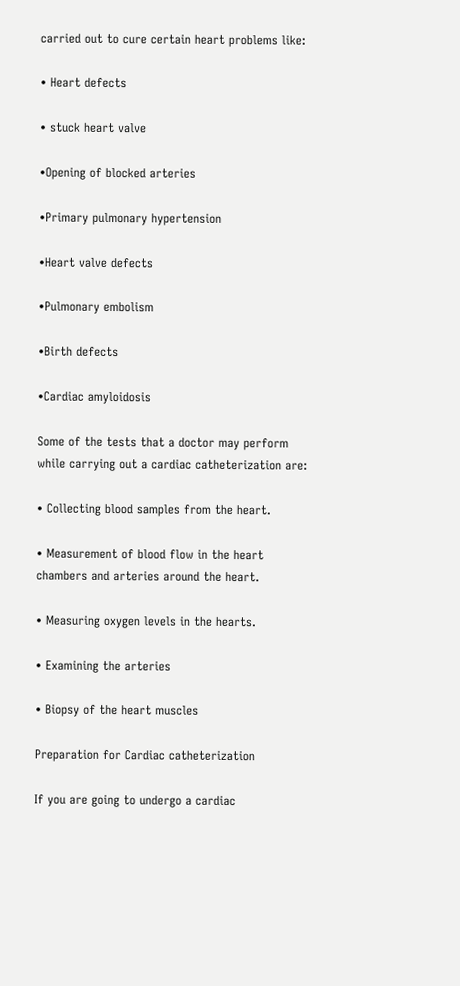carried out to cure certain heart problems like:

• Heart defects

• stuck heart valve

•Opening of blocked arteries

•Primary pulmonary hypertension

•Heart valve defects

•Pulmonary embolism

•Birth defects

•Cardiac amyloidosis

Some of the tests that a doctor may perform while carrying out a cardiac catheterization are:

• Collecting blood samples from the heart.

• Measurement of blood flow in the heart chambers and arteries around the heart.

• Measuring oxygen levels in the hearts.

• Examining the arteries

• Biopsy of the heart muscles

Preparation for Cardiac catheterization

If you are going to undergo a cardiac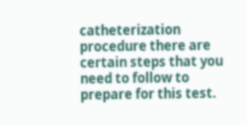catheterization procedure there are certain steps that you need to follow to prepare for this test.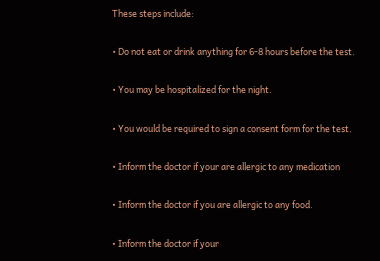These steps include:

• Do not eat or drink anything for 6-8 hours before the test.

• You may be hospitalized for the night.

• You would be required to sign a consent form for the test.

• Inform the doctor if your are allergic to any medication

• Inform the doctor if you are allergic to any food.

• Inform the doctor if your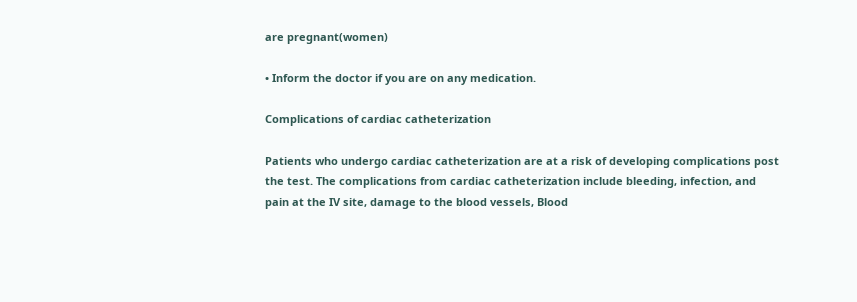are pregnant(women)

• Inform the doctor if you are on any medication.

Complications of cardiac catheterization

Patients who undergo cardiac catheterization are at a risk of developing complications post the test. The complications from cardiac catheterization include bleeding, infection, and pain at the IV site, damage to the blood vessels, Blood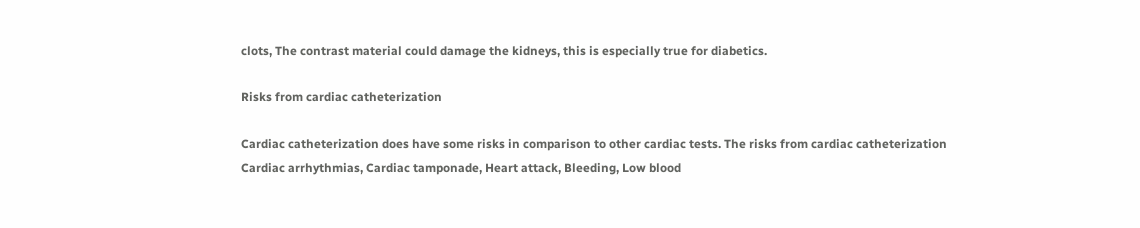clots, The contrast material could damage the kidneys, this is especially true for diabetics.

Risks from cardiac catheterization

Cardiac catheterization does have some risks in comparison to other cardiac tests. The risks from cardiac catheterization Cardiac arrhythmias, Cardiac tamponade, Heart attack, Bleeding, Low blood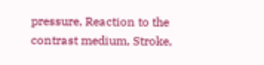pressure, Reaction to the contrast medium, Stroke,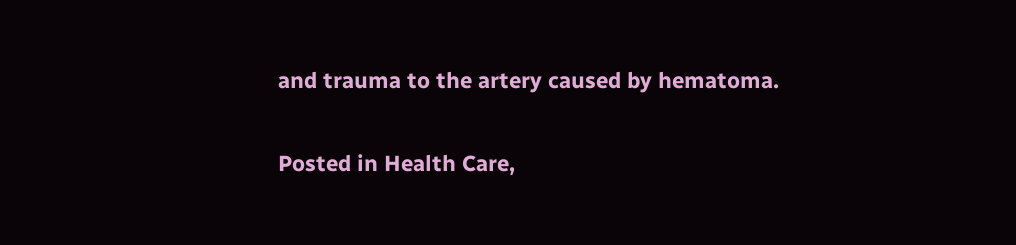and trauma to the artery caused by hematoma.

Posted in Health Care,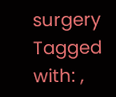surgery Tagged with: ,